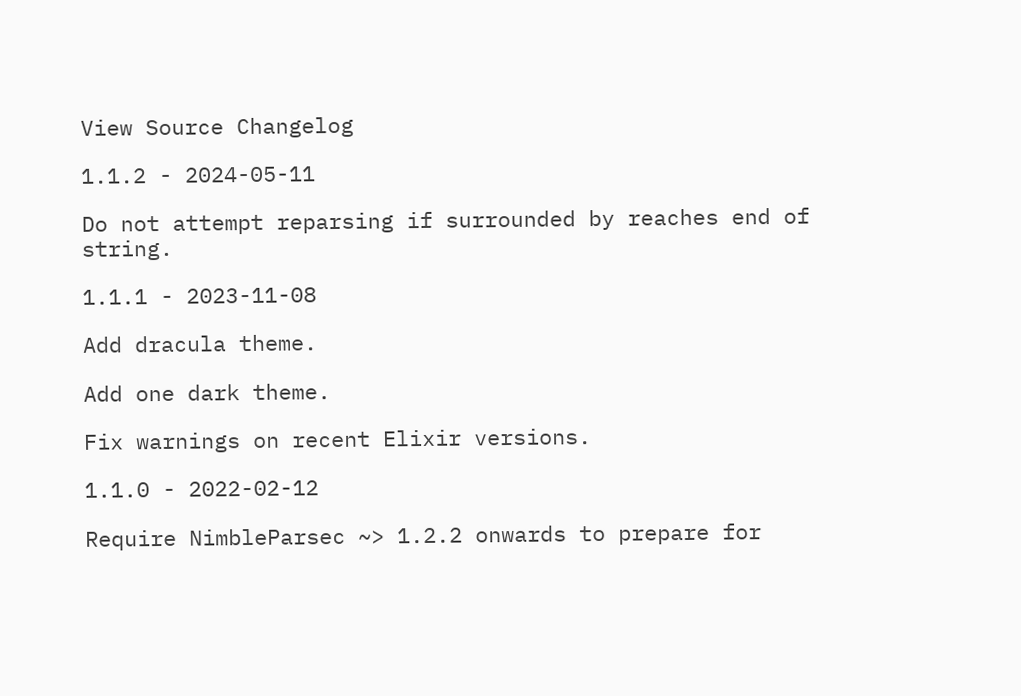View Source Changelog

1.1.2 - 2024-05-11

Do not attempt reparsing if surrounded by reaches end of string.

1.1.1 - 2023-11-08

Add dracula theme.

Add one dark theme.

Fix warnings on recent Elixir versions.

1.1.0 - 2022-02-12

Require NimbleParsec ~> 1.2.2 onwards to prepare for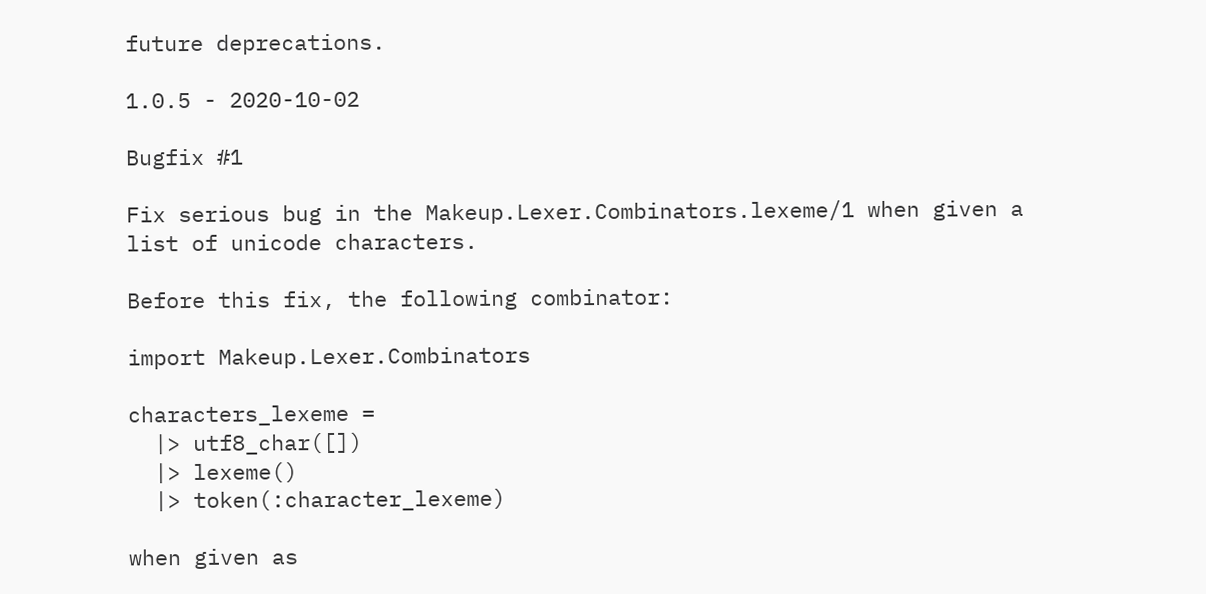future deprecations.

1.0.5 - 2020-10-02

Bugfix #1

Fix serious bug in the Makeup.Lexer.Combinators.lexeme/1 when given a list of unicode characters.

Before this fix, the following combinator:

import Makeup.Lexer.Combinators

characters_lexeme =
  |> utf8_char([])
  |> lexeme()
  |> token(:character_lexeme)

when given as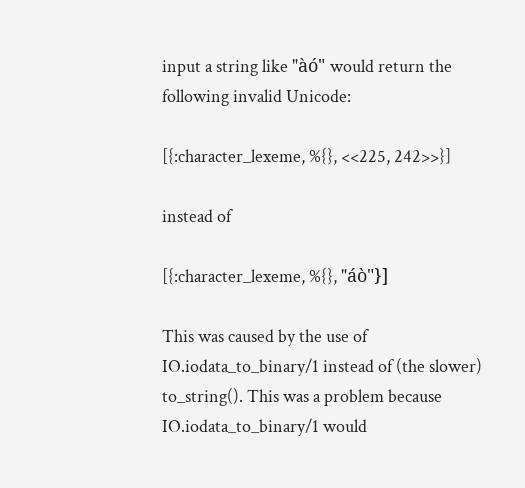input a string like "àó" would return the following invalid Unicode:

[{:character_lexeme, %{}, <<225, 242>>}]

instead of

[{:character_lexeme, %{}, "áò"}]

This was caused by the use of IO.iodata_to_binary/1 instead of (the slower) to_string(). This was a problem because IO.iodata_to_binary/1 would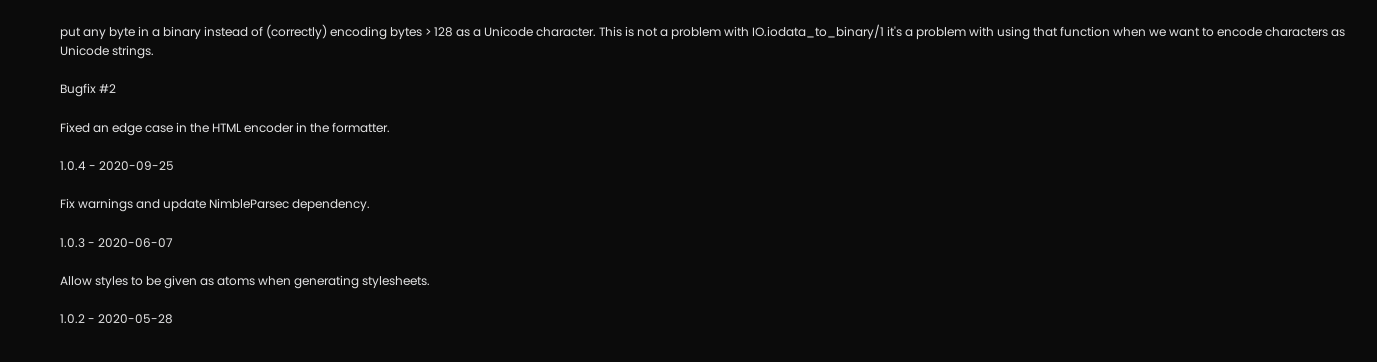put any byte in a binary instead of (correctly) encoding bytes > 128 as a Unicode character. This is not a problem with IO.iodata_to_binary/1 it's a problem with using that function when we want to encode characters as Unicode strings.

Bugfix #2

Fixed an edge case in the HTML encoder in the formatter.

1.0.4 - 2020-09-25

Fix warnings and update NimbleParsec dependency.

1.0.3 - 2020-06-07

Allow styles to be given as atoms when generating stylesheets.

1.0.2 - 2020-05-28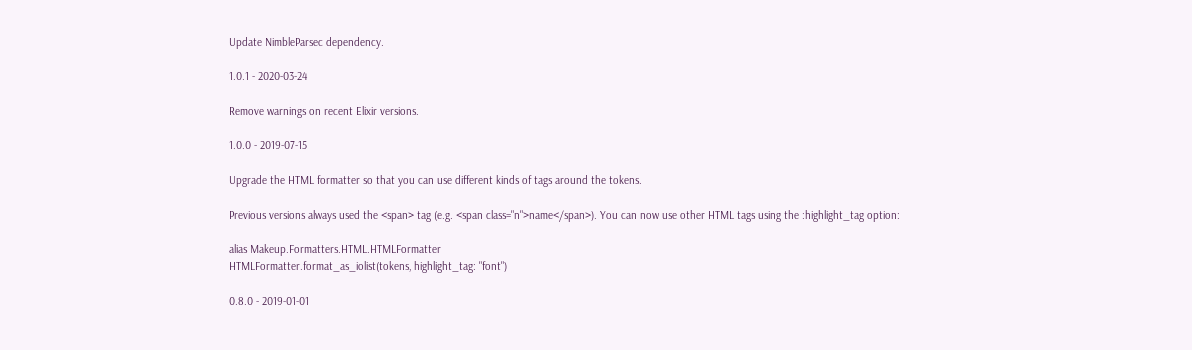Update NimbleParsec dependency.

1.0.1 - 2020-03-24

Remove warnings on recent Elixir versions.

1.0.0 - 2019-07-15

Upgrade the HTML formatter so that you can use different kinds of tags around the tokens.

Previous versions always used the <span> tag (e.g. <span class="n">name</span>). You can now use other HTML tags using the :highlight_tag option:

alias Makeup.Formatters.HTML.HTMLFormatter
HTMLFormatter.format_as_iolist(tokens, highlight_tag: "font")

0.8.0 - 2019-01-01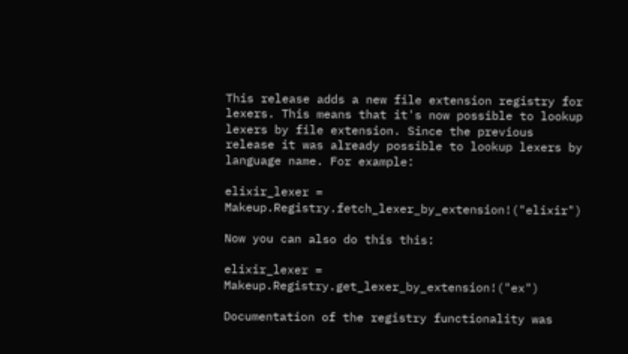This release adds a new file extension registry for lexers. This means that it's now possible to lookup lexers by file extension. Since the previous release it was already possible to lookup lexers by language name. For example:

elixir_lexer = Makeup.Registry.fetch_lexer_by_extension!("elixir")

Now you can also do this this:

elixir_lexer = Makeup.Registry.get_lexer_by_extension!("ex")

Documentation of the registry functionality was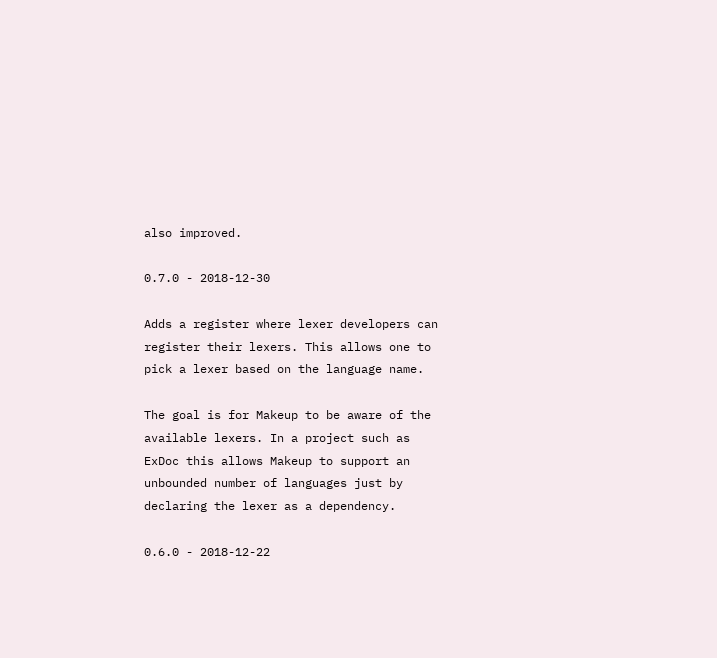also improved.

0.7.0 - 2018-12-30

Adds a register where lexer developers can register their lexers. This allows one to pick a lexer based on the language name.

The goal is for Makeup to be aware of the available lexers. In a project such as ExDoc this allows Makeup to support an unbounded number of languages just by declaring the lexer as a dependency.

0.6.0 - 2018-12-22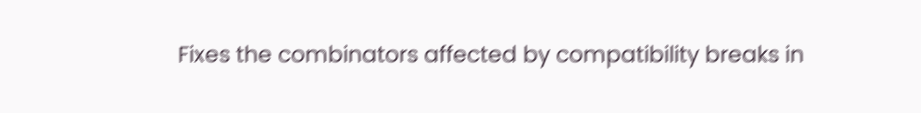Fixes the combinators affected by compatibility breaks in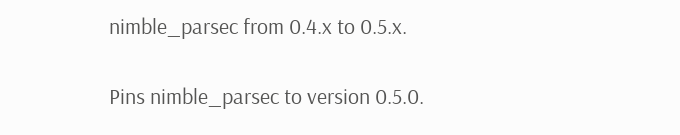nimble_parsec from 0.4.x to 0.5.x.

Pins nimble_parsec to version 0.5.0.